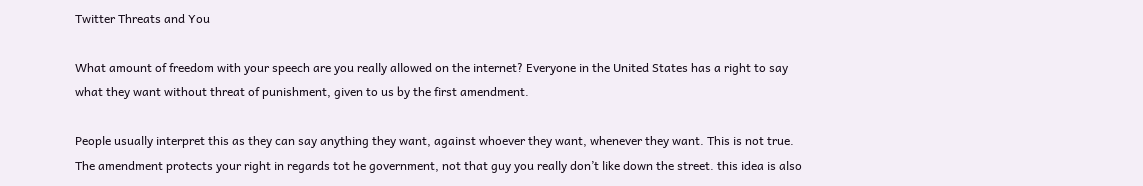Twitter Threats and You

What amount of freedom with your speech are you really allowed on the internet? Everyone in the United States has a right to say what they want without threat of punishment, given to us by the first amendment.

People usually interpret this as they can say anything they want, against whoever they want, whenever they want. This is not true. The amendment protects your right in regards tot he government, not that guy you really don’t like down the street. this idea is also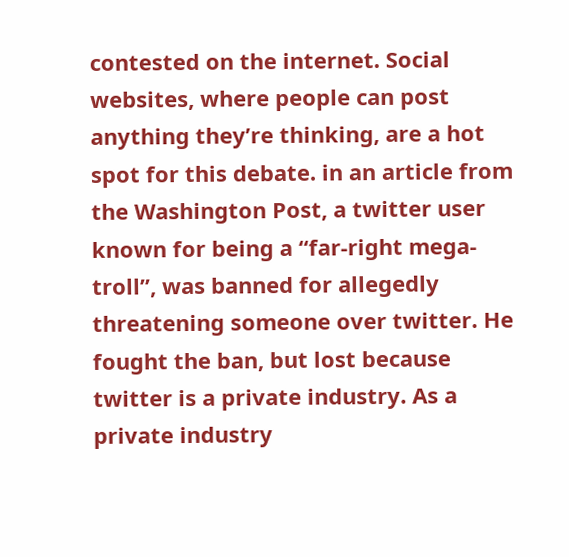contested on the internet. Social websites, where people can post anything they’re thinking, are a hot spot for this debate. in an article from the Washington Post, a twitter user known for being a “far-right mega-troll”, was banned for allegedly threatening someone over twitter. He fought the ban, but lost because twitter is a private industry. As a private industry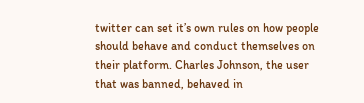twitter can set it’s own rules on how people should behave and conduct themselves on their platform. Charles Johnson, the user that was banned, behaved in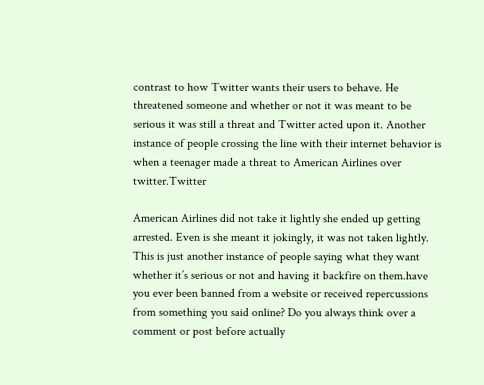contrast to how Twitter wants their users to behave. He threatened someone and whether or not it was meant to be serious it was still a threat and Twitter acted upon it. Another instance of people crossing the line with their internet behavior is when a teenager made a threat to American Airlines over twitter.Twitter

American Airlines did not take it lightly she ended up getting arrested. Even is she meant it jokingly, it was not taken lightly. This is just another instance of people saying what they want whether it’s serious or not and having it backfire on them.have you ever been banned from a website or received repercussions from something you said online? Do you always think over a comment or post before actually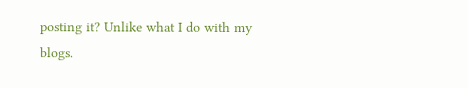posting it? Unlike what I do with my blogs.